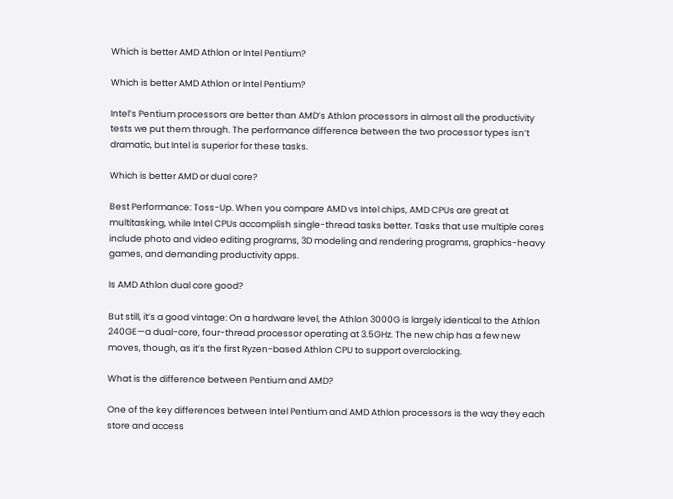Which is better AMD Athlon or Intel Pentium?

Which is better AMD Athlon or Intel Pentium?

Intel’s Pentium processors are better than AMD’s Athlon processors in almost all the productivity tests we put them through. The performance difference between the two processor types isn’t dramatic, but Intel is superior for these tasks.

Which is better AMD or dual core?

Best Performance: Toss-Up. When you compare AMD vs Intel chips, AMD CPUs are great at multitasking, while Intel CPUs accomplish single-thread tasks better. Tasks that use multiple cores include photo and video editing programs, 3D modeling and rendering programs, graphics-heavy games, and demanding productivity apps.

Is AMD Athlon dual core good?

But still, it’s a good vintage: On a hardware level, the Athlon 3000G is largely identical to the Athlon 240GE—a dual-core, four-thread processor operating at 3.5GHz. The new chip has a few new moves, though, as it’s the first Ryzen-based Athlon CPU to support overclocking.

What is the difference between Pentium and AMD?

One of the key differences between Intel Pentium and AMD Athlon processors is the way they each store and access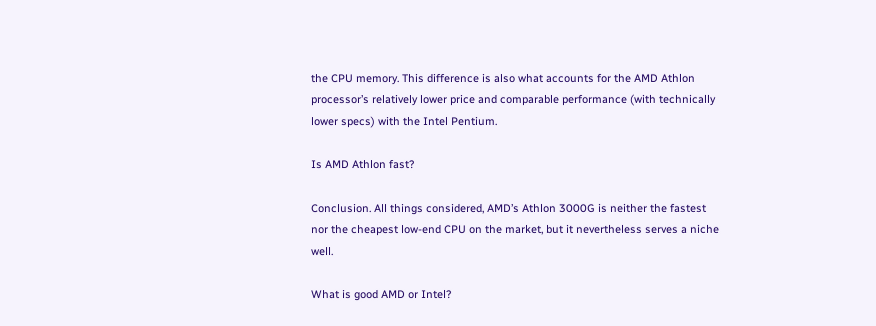the CPU memory. This difference is also what accounts for the AMD Athlon processor’s relatively lower price and comparable performance (with technically lower specs) with the Intel Pentium.

Is AMD Athlon fast?

Conclusion. All things considered, AMD’s Athlon 3000G is neither the fastest nor the cheapest low-end CPU on the market, but it nevertheless serves a niche well.

What is good AMD or Intel?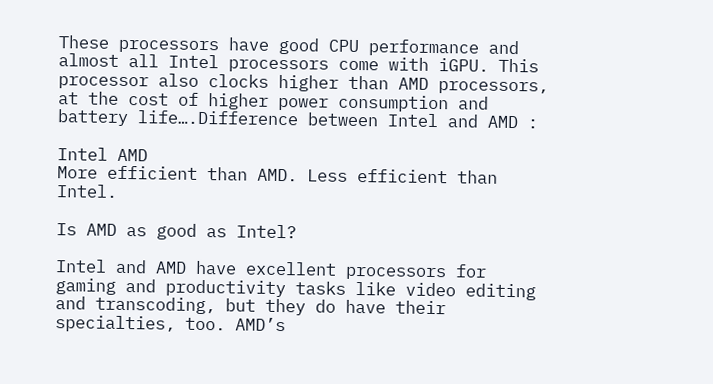These processors have good CPU performance and almost all Intel processors come with iGPU. This processor also clocks higher than AMD processors, at the cost of higher power consumption and battery life….Difference between Intel and AMD :

Intel AMD
More efficient than AMD. Less efficient than Intel.

Is AMD as good as Intel?

Intel and AMD have excellent processors for gaming and productivity tasks like video editing and transcoding, but they do have their specialties, too. AMD’s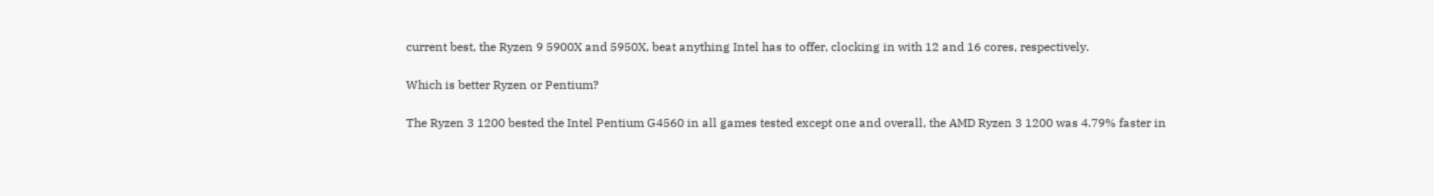current best, the Ryzen 9 5900X and 5950X, beat anything Intel has to offer, clocking in with 12 and 16 cores, respectively.

Which is better Ryzen or Pentium?

The Ryzen 3 1200 bested the Intel Pentium G4560 in all games tested except one and overall, the AMD Ryzen 3 1200 was 4.79% faster in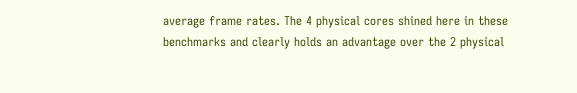average frame rates. The 4 physical cores shined here in these benchmarks and clearly holds an advantage over the 2 physical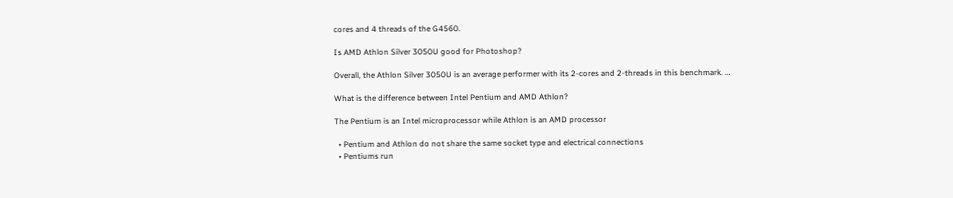cores and 4 threads of the G4560.

Is AMD Athlon Silver 3050U good for Photoshop?

Overall, the Athlon Silver 3050U is an average performer with its 2-cores and 2-threads in this benchmark. …

What is the difference between Intel Pentium and AMD Athlon?

The Pentium is an Intel microprocessor while Athlon is an AMD processor

  • Pentium and Athlon do not share the same socket type and electrical connections
  • Pentiums run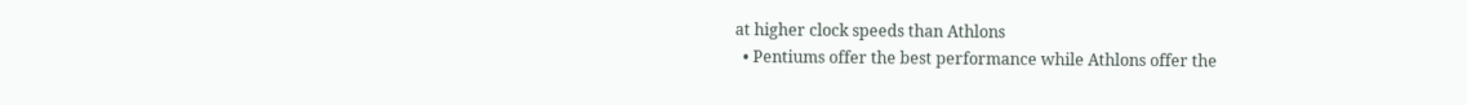at higher clock speeds than Athlons
  • Pentiums offer the best performance while Athlons offer the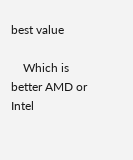best value

    Which is better AMD or Intel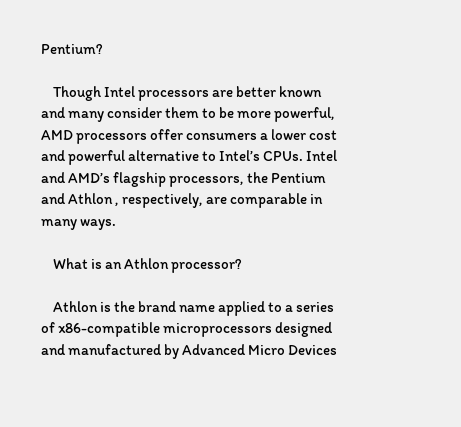Pentium?

    Though Intel processors are better known and many consider them to be more powerful, AMD processors offer consumers a lower cost and powerful alternative to Intel’s CPUs. Intel and AMD’s flagship processors, the Pentium and Athlon , respectively, are comparable in many ways.

    What is an Athlon processor?

    Athlon is the brand name applied to a series of x86-compatible microprocessors designed and manufactured by Advanced Micro Devices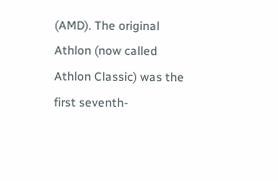(AMD). The original Athlon (now called Athlon Classic) was the first seventh-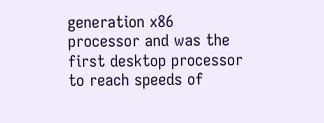generation x86 processor and was the first desktop processor to reach speeds of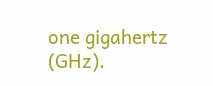one gigahertz (GHz).